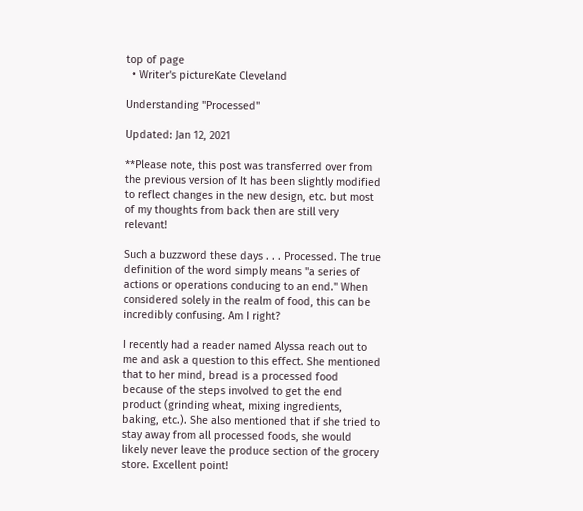top of page
  • Writer's pictureKate Cleveland

Understanding "Processed"

Updated: Jan 12, 2021

**Please note, this post was transferred over from the previous version of It has been slightly modified to reflect changes in the new design, etc. but most of my thoughts from back then are still very relevant!

Such a buzzword these days . . . Processed. The true definition of the word simply means "a series of actions or operations conducing to an end." When considered solely in the realm of food, this can be incredibly confusing. Am I right?

I recently had a reader named Alyssa reach out to me and ask a question to this effect. She mentioned that to her mind, bread is a processed food because of the steps involved to get the end product (grinding wheat, mixing ingredients, baking, etc.). She also mentioned that if she tried to stay away from all processed foods, she would likely never leave the produce section of the grocery store. Excellent point!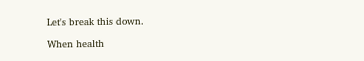Let's break this down.

When health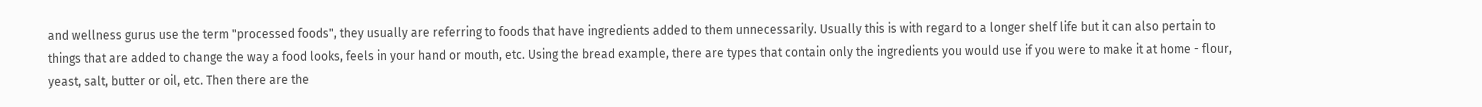and wellness gurus use the term "processed foods", they usually are referring to foods that have ingredients added to them unnecessarily. Usually this is with regard to a longer shelf life but it can also pertain to things that are added to change the way a food looks, feels in your hand or mouth, etc. Using the bread example, there are types that contain only the ingredients you would use if you were to make it at home - flour, yeast, salt, butter or oil, etc. Then there are the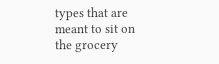types that are meant to sit on the grocery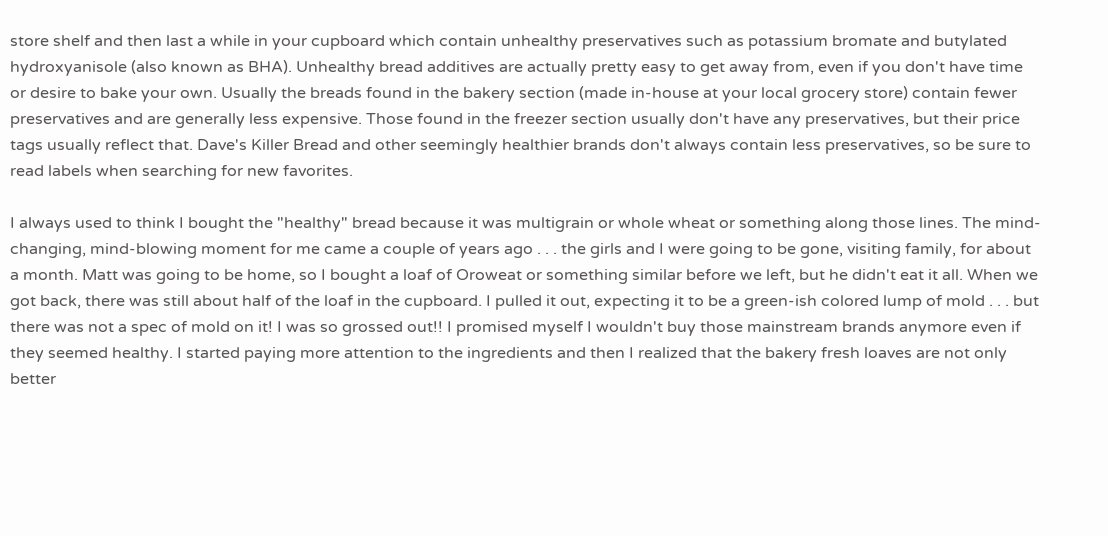store shelf and then last a while in your cupboard which contain unhealthy preservatives such as potassium bromate and butylated hydroxyanisole (also known as BHA). Unhealthy bread additives are actually pretty easy to get away from, even if you don't have time or desire to bake your own. Usually the breads found in the bakery section (made in-house at your local grocery store) contain fewer preservatives and are generally less expensive. Those found in the freezer section usually don't have any preservatives, but their price tags usually reflect that. Dave's Killer Bread and other seemingly healthier brands don't always contain less preservatives, so be sure to read labels when searching for new favorites.

I always used to think I bought the "healthy" bread because it was multigrain or whole wheat or something along those lines. The mind-changing, mind-blowing moment for me came a couple of years ago . . . the girls and I were going to be gone, visiting family, for about a month. Matt was going to be home, so I bought a loaf of Oroweat or something similar before we left, but he didn't eat it all. When we got back, there was still about half of the loaf in the cupboard. I pulled it out, expecting it to be a green-ish colored lump of mold . . . but there was not a spec of mold on it! I was so grossed out!! I promised myself I wouldn't buy those mainstream brands anymore even if they seemed healthy. I started paying more attention to the ingredients and then I realized that the bakery fresh loaves are not only better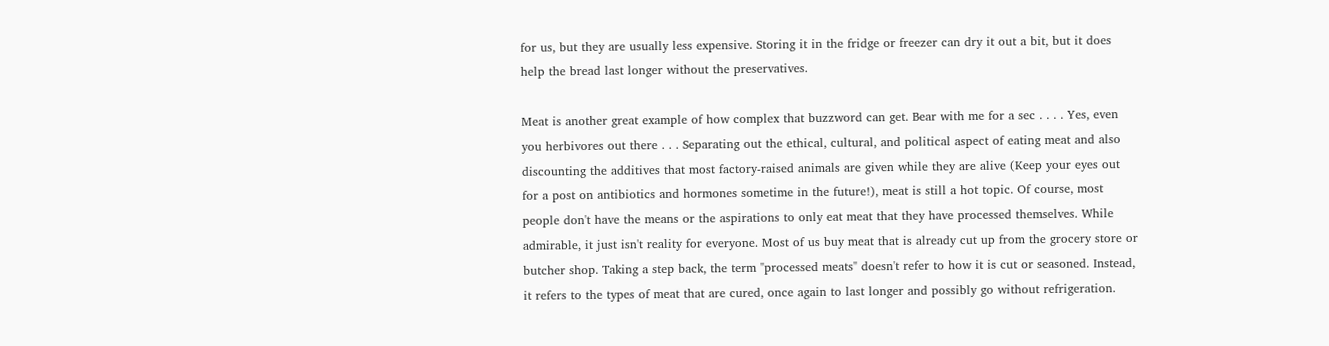for us, but they are usually less expensive. Storing it in the fridge or freezer can dry it out a bit, but it does help the bread last longer without the preservatives.

Meat is another great example of how complex that buzzword can get. Bear with me for a sec . . . . Yes, even you herbivores out there . . . Separating out the ethical, cultural, and political aspect of eating meat and also discounting the additives that most factory-raised animals are given while they are alive (Keep your eyes out for a post on antibiotics and hormones sometime in the future!), meat is still a hot topic. Of course, most people don't have the means or the aspirations to only eat meat that they have processed themselves. While admirable, it just isn't reality for everyone. Most of us buy meat that is already cut up from the grocery store or butcher shop. Taking a step back, the term "processed meats" doesn't refer to how it is cut or seasoned. Instead, it refers to the types of meat that are cured, once again to last longer and possibly go without refrigeration.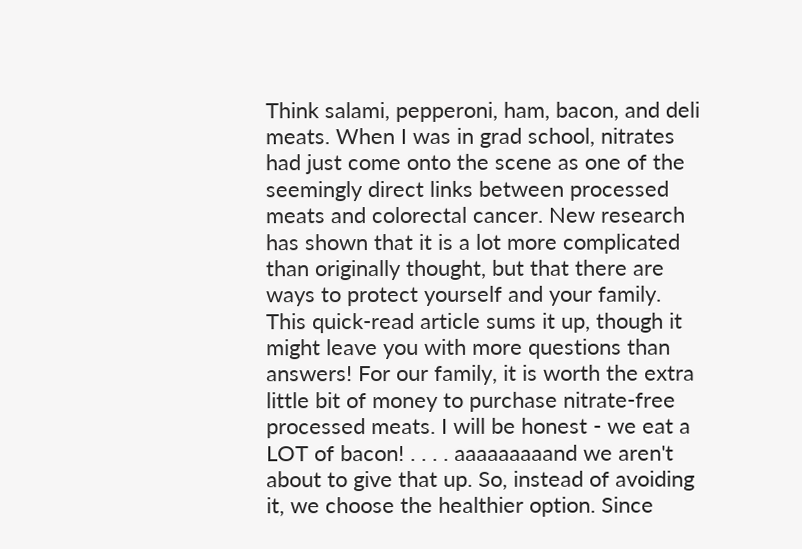Think salami, pepperoni, ham, bacon, and deli meats. When I was in grad school, nitrates had just come onto the scene as one of the seemingly direct links between processed meats and colorectal cancer. New research has shown that it is a lot more complicated than originally thought, but that there are ways to protect yourself and your family. This quick-read article sums it up, though it might leave you with more questions than answers! For our family, it is worth the extra little bit of money to purchase nitrate-free processed meats. I will be honest - we eat a LOT of bacon! . . . . aaaaaaaaand we aren't about to give that up. So, instead of avoiding it, we choose the healthier option. Since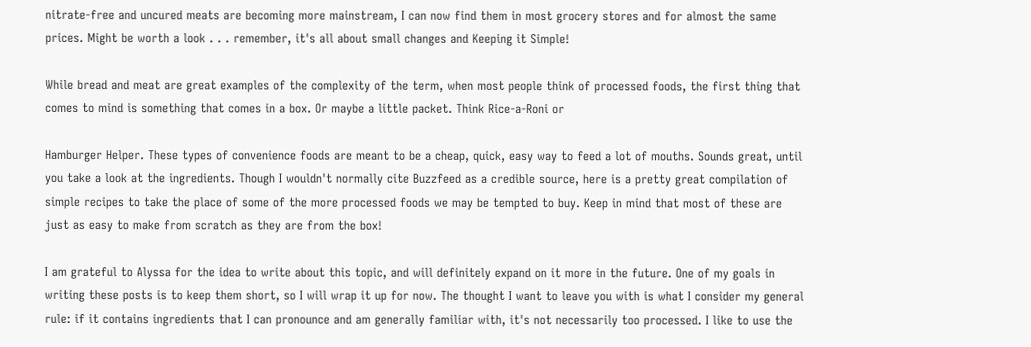nitrate-free and uncured meats are becoming more mainstream, I can now find them in most grocery stores and for almost the same prices. Might be worth a look . . . remember, it's all about small changes and Keeping it Simple!

While bread and meat are great examples of the complexity of the term, when most people think of processed foods, the first thing that comes to mind is something that comes in a box. Or maybe a little packet. Think Rice-a-Roni or

Hamburger Helper. These types of convenience foods are meant to be a cheap, quick, easy way to feed a lot of mouths. Sounds great, until you take a look at the ingredients. Though I wouldn't normally cite Buzzfeed as a credible source, here is a pretty great compilation of simple recipes to take the place of some of the more processed foods we may be tempted to buy. Keep in mind that most of these are just as easy to make from scratch as they are from the box!

I am grateful to Alyssa for the idea to write about this topic, and will definitely expand on it more in the future. One of my goals in writing these posts is to keep them short, so I will wrap it up for now. The thought I want to leave you with is what I consider my general rule: if it contains ingredients that I can pronounce and am generally familiar with, it's not necessarily too processed. I like to use the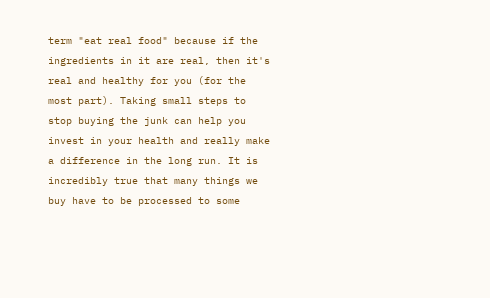term "eat real food" because if the ingredients in it are real, then it's real and healthy for you (for the most part). Taking small steps to stop buying the junk can help you invest in your health and really make a difference in the long run. It is incredibly true that many things we buy have to be processed to some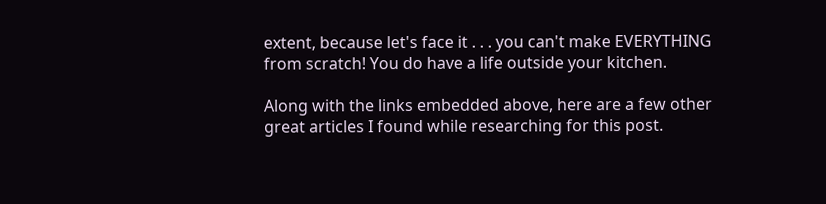extent, because let's face it . . . you can't make EVERYTHING from scratch! You do have a life outside your kitchen.

Along with the links embedded above, here are a few other great articles I found while researching for this post.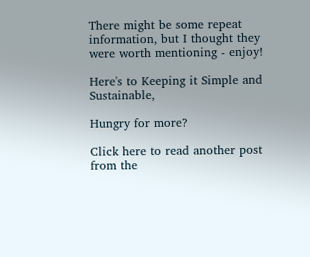There might be some repeat information, but I thought they were worth mentioning - enjoy!

Here's to Keeping it Simple and Sustainable,

Hungry for more?

Click here to read another post from the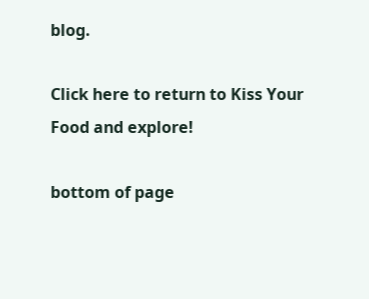blog.

Click here to return to Kiss Your Food and explore!

bottom of page